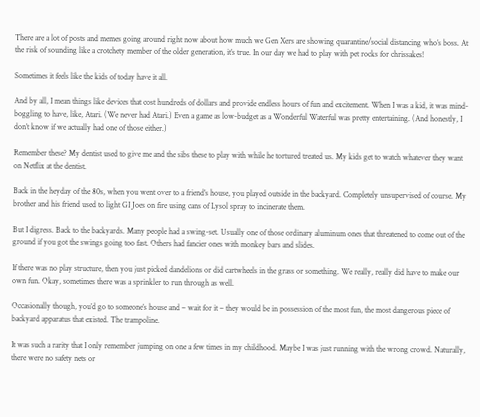There are a lot of posts and memes going around right now about how much we Gen Xers are showing quarantine/social distancing who’s boss. At the risk of sounding like a crotchety member of the older generation, it’s true. In our day we had to play with pet rocks for chrissakes!

Sometimes it feels like the kids of today have it all.

And by all, I mean things like devices that cost hundreds of dollars and provide endless hours of fun and excitement. When I was a kid, it was mind-boggling to have, like, Atari. (We never had Atari.) Even a game as low-budget as a Wonderful Waterful was pretty entertaining. (And honestly, I don’t know if we actually had one of those either.)

Remember these? My dentist used to give me and the sibs these to play with while he tortured treated us. My kids get to watch whatever they want on Netflix at the dentist.

Back in the heyday of the 80s, when you went over to a friend’s house, you played outside in the backyard. Completely unsupervised of course. My brother and his friend used to light GI Joes on fire using cans of Lysol spray to incinerate them.

But I digress. Back to the backyards. Many people had a swing-set. Usually one of those ordinary aluminum ones that threatened to come out of the ground if you got the swings going too fast. Others had fancier ones with monkey bars and slides.

If there was no play structure, then you just picked dandelions or did cartwheels in the grass or something. We really, really did have to make our own fun. Okay, sometimes there was a sprinkler to run through as well.

Occasionally though, you’d go to someone’s house and – wait for it – they would be in possession of the most fun, the most dangerous piece of backyard apparatus that existed. The trampoline.

It was such a rarity that I only remember jumping on one a few times in my childhood. Maybe I was just running with the wrong crowd. Naturally, there were no safety nets or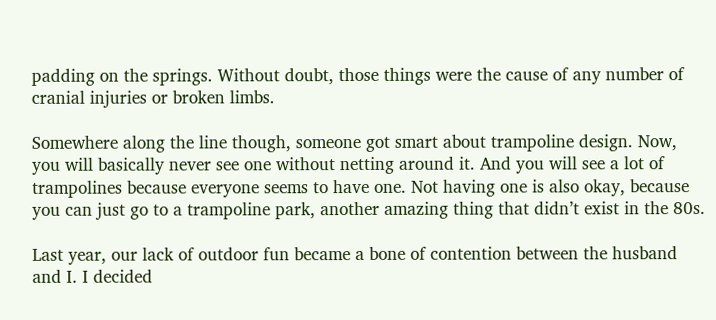padding on the springs. Without doubt, those things were the cause of any number of cranial injuries or broken limbs.

Somewhere along the line though, someone got smart about trampoline design. Now, you will basically never see one without netting around it. And you will see a lot of trampolines because everyone seems to have one. Not having one is also okay, because you can just go to a trampoline park, another amazing thing that didn’t exist in the 80s.

Last year, our lack of outdoor fun became a bone of contention between the husband and I. I decided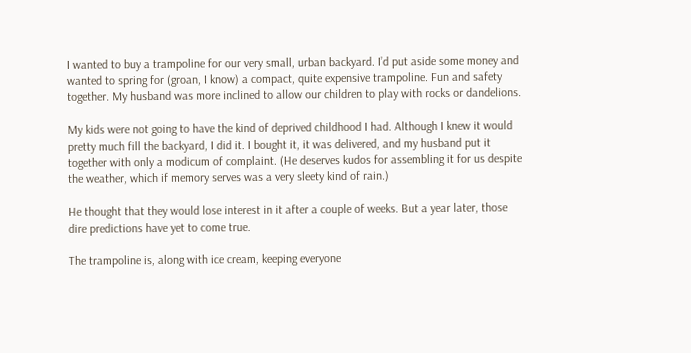I wanted to buy a trampoline for our very small, urban backyard. I’d put aside some money and wanted to spring for (groan, I know) a compact, quite expensive trampoline. Fun and safety together. My husband was more inclined to allow our children to play with rocks or dandelions.

My kids were not going to have the kind of deprived childhood I had. Although I knew it would pretty much fill the backyard, I did it. I bought it, it was delivered, and my husband put it together with only a modicum of complaint. (He deserves kudos for assembling it for us despite the weather, which if memory serves was a very sleety kind of rain.)

He thought that they would lose interest in it after a couple of weeks. But a year later, those dire predictions have yet to come true.

The trampoline is, along with ice cream, keeping everyone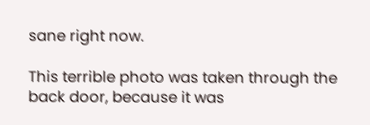sane right now.

This terrible photo was taken through the back door, because it was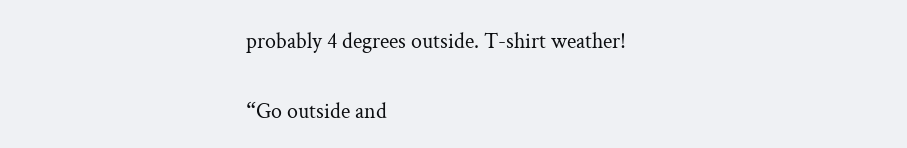probably 4 degrees outside. T-shirt weather!

“Go outside and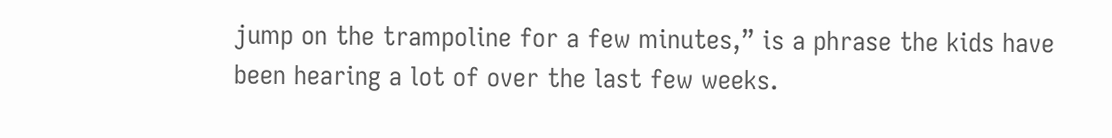jump on the trampoline for a few minutes,” is a phrase the kids have been hearing a lot of over the last few weeks.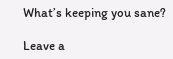What’s keeping you sane?

Leave a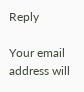Reply

Your email address will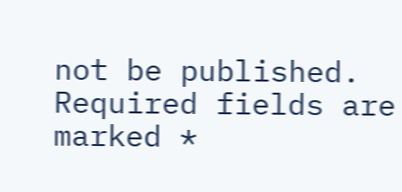not be published. Required fields are marked *